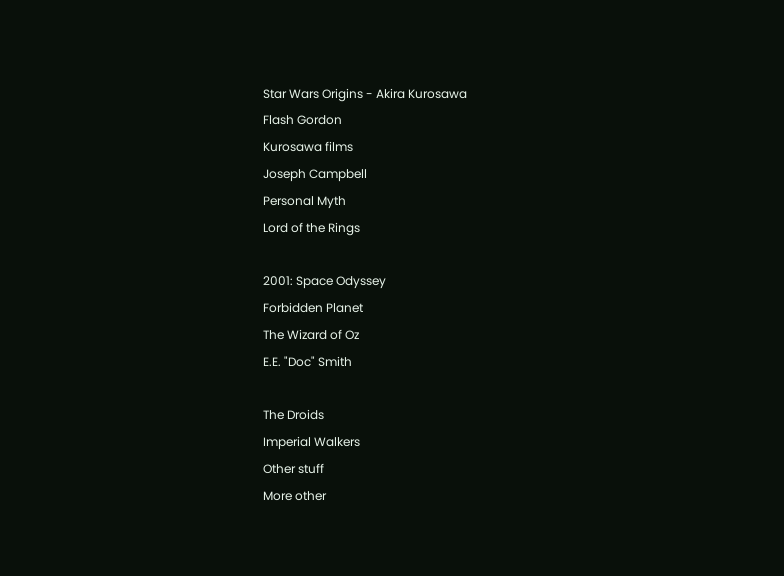Star Wars Origins - Akira Kurosawa
Flash Gordon
Kurosawa films
Joseph Campbell
Personal Myth
Lord of the Rings

2001: Space Odyssey
Forbidden Planet
The Wizard of Oz
E.E. "Doc" Smith

The Droids
Imperial Walkers
Other stuff
More other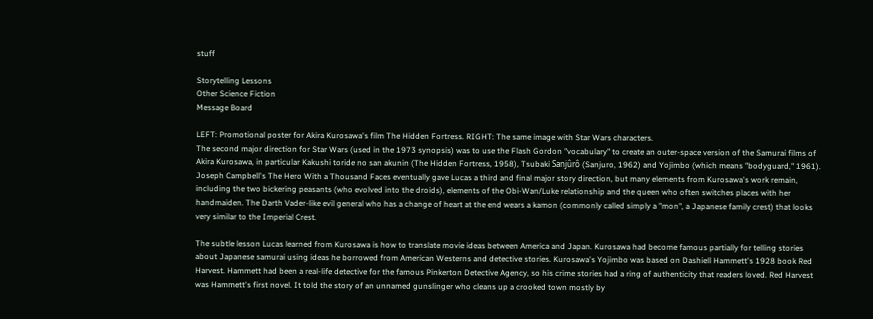stuff

Storytelling Lessons
Other Science Fiction
Message Board

LEFT: Promotional poster for Akira Kurosawa's film The Hidden Fortress. RIGHT: The same image with Star Wars characters.
The second major direction for Star Wars (used in the 1973 synopsis) was to use the Flash Gordon "vocabulary" to create an outer-space version of the Samurai films of Akira Kurosawa, in particular Kakushi toride no san akunin (The Hidden Fortress, 1958), Tsubaki Sanjûrô (Sanjuro, 1962) and Yojimbo (which means "bodyguard," 1961). Joseph Campbell's The Hero With a Thousand Faces eventually gave Lucas a third and final major story direction, but many elements from Kurosawa's work remain, including the two bickering peasants (who evolved into the droids), elements of the Obi-Wan/Luke relationship and the queen who often switches places with her handmaiden. The Darth Vader-like evil general who has a change of heart at the end wears a kamon (commonly called simply a "mon", a Japanese family crest) that looks very similar to the Imperial Crest.

The subtle lesson Lucas learned from Kurosawa is how to translate movie ideas between America and Japan. Kurosawa had become famous partially for telling stories about Japanese samurai using ideas he borrowed from American Westerns and detective stories. Kurosawa's Yojimbo was based on Dashiell Hammett's 1928 book Red Harvest. Hammett had been a real-life detective for the famous Pinkerton Detective Agency, so his crime stories had a ring of authenticity that readers loved. Red Harvest was Hammett's first novel. It told the story of an unnamed gunslinger who cleans up a crooked town mostly by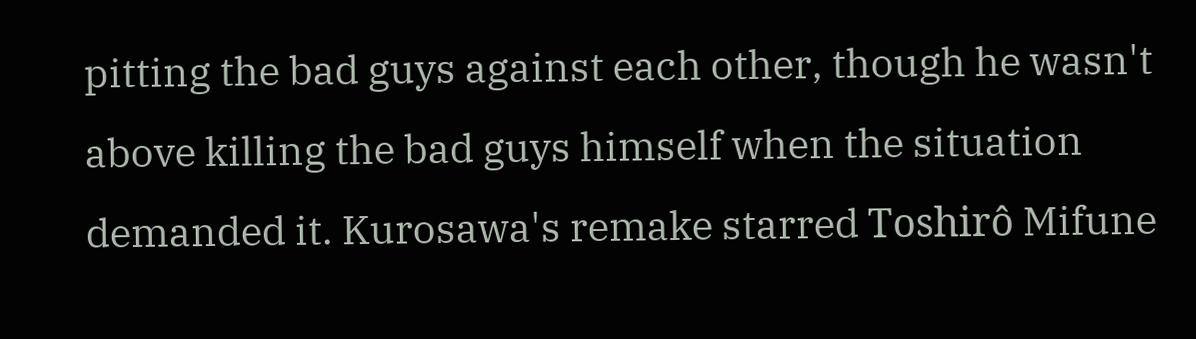pitting the bad guys against each other, though he wasn't above killing the bad guys himself when the situation demanded it. Kurosawa's remake starred Toshirô Mifune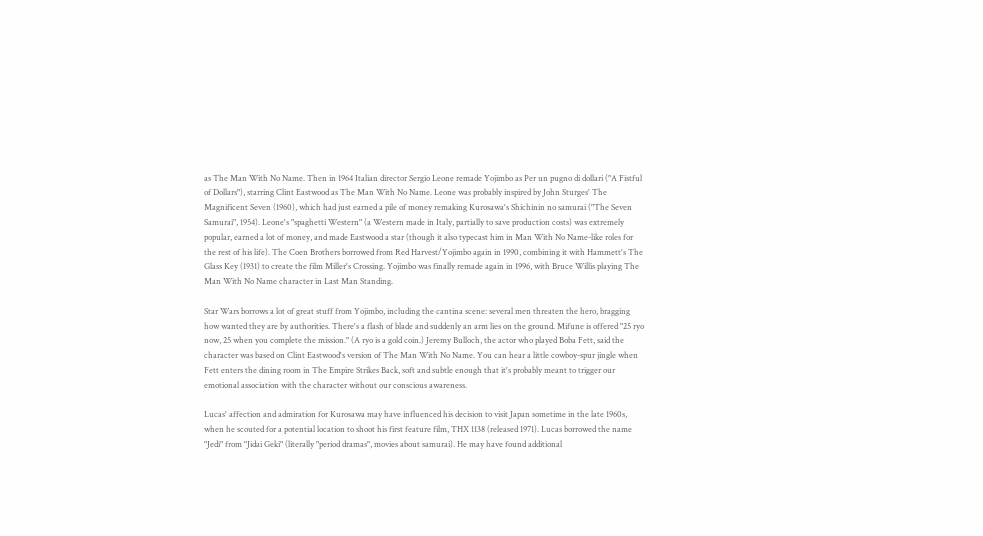as The Man With No Name. Then in 1964 Italian director Sergio Leone remade Yojimbo as Per un pugno di dollari ("A Fistful of Dollars"), starring Clint Eastwood as The Man With No Name. Leone was probably inspired by John Sturges' The Magnificent Seven (1960), which had just earned a pile of money remaking Kurosawa's Shichinin no samurai ("The Seven Samurai", 1954). Leone's "spaghetti Western" (a Western made in Italy, partially to save production costs) was extremely popular, earned a lot of money, and made Eastwood a star (though it also typecast him in Man With No Name-like roles for the rest of his life). The Coen Brothers borrowed from Red Harvest/Yojimbo again in 1990, combining it with Hammett's The Glass Key (1931) to create the film Miller's Crossing. Yojimbo was finally remade again in 1996, with Bruce Willis playing The Man With No Name character in Last Man Standing.

Star Wars borrows a lot of great stuff from Yojimbo, including the cantina scene: several men threaten the hero, bragging how wanted they are by authorities. There's a flash of blade and suddenly an arm lies on the ground. Mifune is offered "25 ryo now, 25 when you complete the mission." (A ryo is a gold coin.) Jeremy Bulloch, the actor who played Boba Fett, said the character was based on Clint Eastwood's version of The Man With No Name. You can hear a little cowboy-spur jingle when Fett enters the dining room in The Empire Strikes Back, soft and subtle enough that it's probably meant to trigger our emotional association with the character without our conscious awareness.

Lucas' affection and admiration for Kurosawa may have influenced his decision to visit Japan sometime in the late 1960s, when he scouted for a potential location to shoot his first feature film, THX 1138 (released 1971). Lucas borrowed the name "Jedi" from "Jidai Geki" (literally "period dramas", movies about samurai). He may have found additional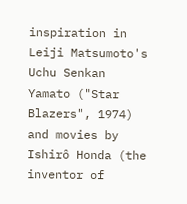inspiration in Leiji Matsumoto's Uchu Senkan Yamato ("Star Blazers", 1974) and movies by Ishirô Honda (the inventor of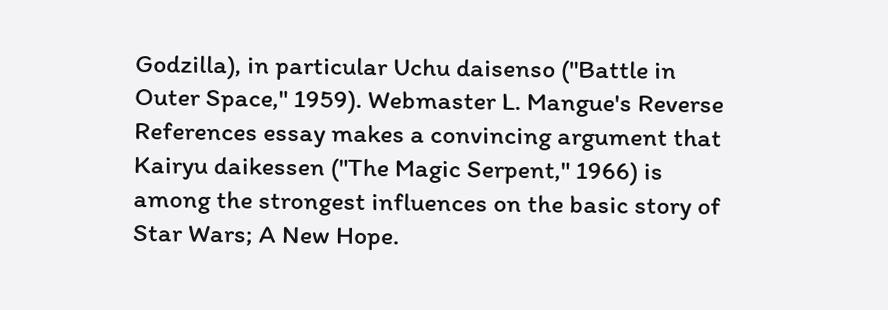Godzilla), in particular Uchu daisenso ("Battle in Outer Space," 1959). Webmaster L. Mangue's Reverse References essay makes a convincing argument that Kairyu daikessen ("The Magic Serpent," 1966) is among the strongest influences on the basic story of Star Wars; A New Hope.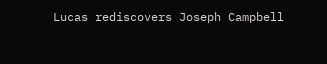Lucas rediscovers Joseph Campbell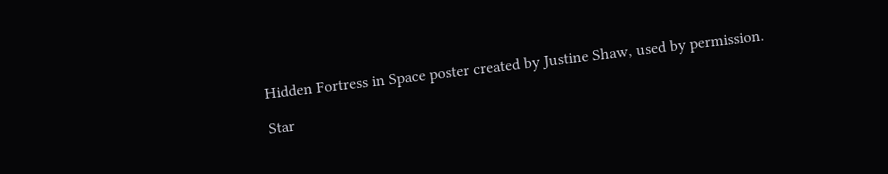Hidden Fortress in Space poster created by Justine Shaw, used by permission.

Star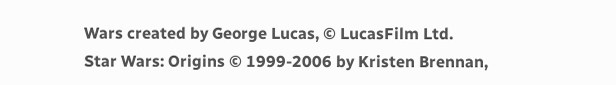Wars created by George Lucas, © LucasFilm Ltd.
Star Wars: Origins © 1999-2006 by Kristen Brennan,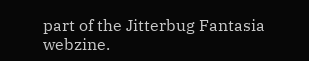part of the Jitterbug Fantasia webzine.